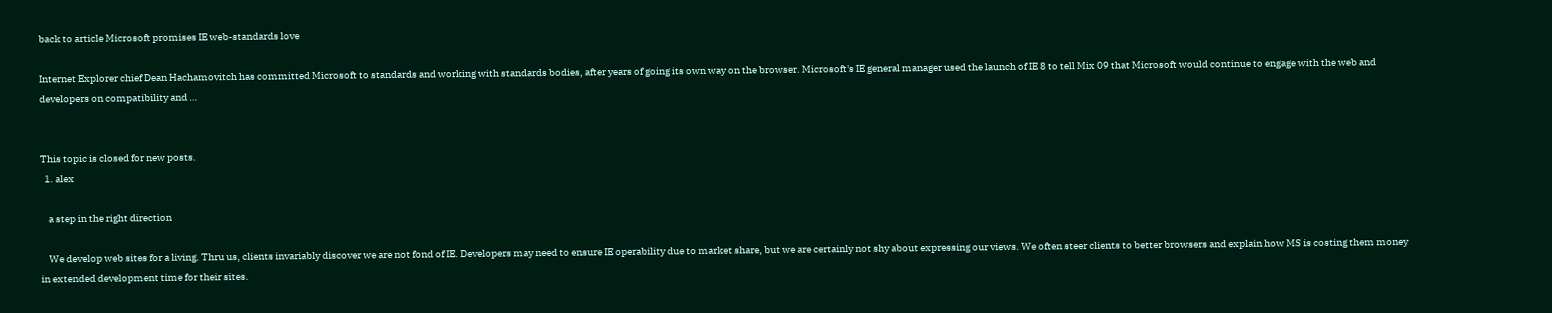back to article Microsoft promises IE web-standards love

Internet Explorer chief Dean Hachamovitch has committed Microsoft to standards and working with standards bodies, after years of going its own way on the browser. Microsoft's IE general manager used the launch of IE 8 to tell Mix 09 that Microsoft would continue to engage with the web and developers on compatibility and …


This topic is closed for new posts.
  1. alex

    a step in the right direction

    We develop web sites for a living. Thru us, clients invariably discover we are not fond of IE. Developers may need to ensure IE operability due to market share, but we are certainly not shy about expressing our views. We often steer clients to better browsers and explain how MS is costing them money in extended development time for their sites.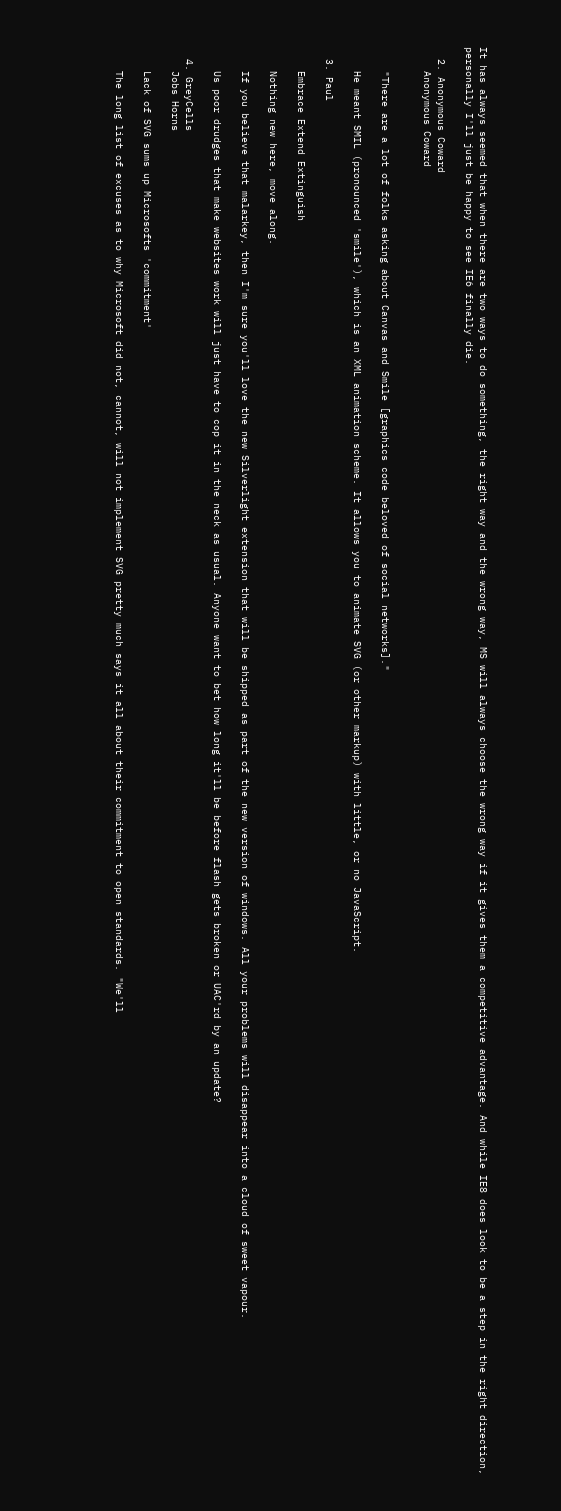It has always seemed that when there are two ways to do something, the right way and the wrong way, MS will always choose the wrong way if it gives them a competitive advantage. And while IE8 does look to be a step in the right direction, personally I'll just be happy to see IE6 finally die.

  2. Anonymous Coward
    Anonymous Coward


    "There are a lot of folks asking about Canvas and Smile [graphics code beloved of social networks]."

    He meant SMIL (pronounced 'smile'), which is an XML animation scheme. It allows you to animate SVG (or other markup) with little, or no JavaScript.

  3. Paul

    Embrace Extend Extinguish

    Nothing new here, move along.

    If you believe that malarkey, then I'm sure you'll love the new Silverlight extension that will be shipped as part of the new version of windows. All your problems will disappear into a cloud of sweet vapour.

    Us poor drudges that make websites work will just have to cop it in the neck as usual. Anyone want to bet how long it'll be before flash gets broken or UAC'rd by an update?

  4. GreyCells
    Jobs Horns

    Lack of SVG sums up Microsofts 'commitment'

    The long list of excuses as to why Microsoft did not, cannot, will not implement SVG pretty much says it all about their commitment to open standards. "We'll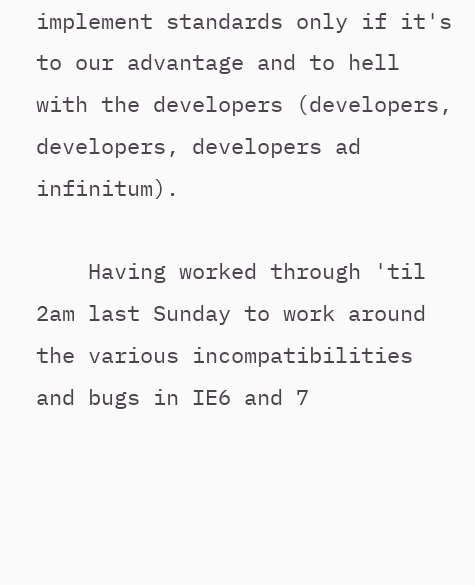implement standards only if it's to our advantage and to hell with the developers (developers, developers, developers ad infinitum).

    Having worked through 'til 2am last Sunday to work around the various incompatibilities and bugs in IE6 and 7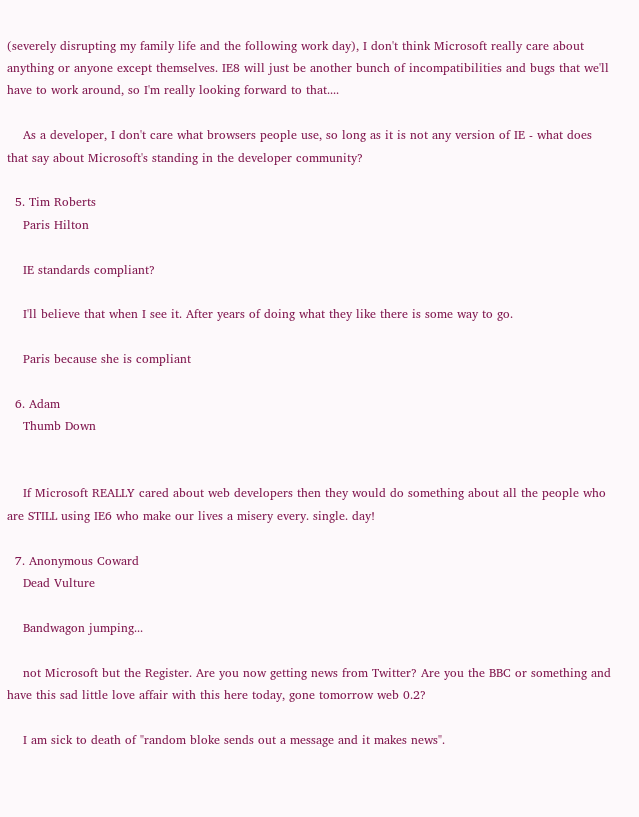(severely disrupting my family life and the following work day), I don't think Microsoft really care about anything or anyone except themselves. IE8 will just be another bunch of incompatibilities and bugs that we'll have to work around, so I'm really looking forward to that....

    As a developer, I don't care what browsers people use, so long as it is not any version of IE - what does that say about Microsoft's standing in the developer community?

  5. Tim Roberts
    Paris Hilton

    IE standards compliant?

    I'll believe that when I see it. After years of doing what they like there is some way to go.

    Paris because she is compliant

  6. Adam
    Thumb Down


    If Microsoft REALLY cared about web developers then they would do something about all the people who are STILL using IE6 who make our lives a misery every. single. day!

  7. Anonymous Coward
    Dead Vulture

    Bandwagon jumping...

    not Microsoft but the Register. Are you now getting news from Twitter? Are you the BBC or something and have this sad little love affair with this here today, gone tomorrow web 0.2?

    I am sick to death of "random bloke sends out a message and it makes news".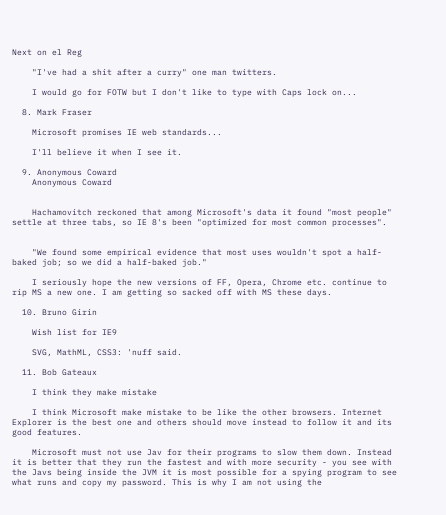Next on el Reg

    "I've had a shit after a curry" one man twitters.

    I would go for FOTW but I don't like to type with Caps lock on...

  8. Mark Fraser

    Microsoft promises IE web standards...

    I'll believe it when I see it.

  9. Anonymous Coward
    Anonymous Coward


    Hachamovitch reckoned that among Microsoft's data it found "most people" settle at three tabs, so IE 8's been "optimized for most common processes".


    "We found some empirical evidence that most uses wouldn't spot a half-baked job; so we did a half-baked job."

    I seriously hope the new versions of FF, Opera, Chrome etc. continue to rip MS a new one. I am getting so sacked off with MS these days.

  10. Bruno Girin

    Wish list for IE9

    SVG, MathML, CSS3: 'nuff said.

  11. Bob Gateaux

    I think they make mistake

    I think Microsoft make mistake to be like the other browsers. Internet Explorer is the best one and others should move instead to follow it and its good features.

    Microsoft must not use Jav for their programs to slow them down. Instead it is better that they run the fastest and with more security - you see with the Javs being inside the JVM it is most possible for a spying program to see what runs and copy my password. This is why I am not using the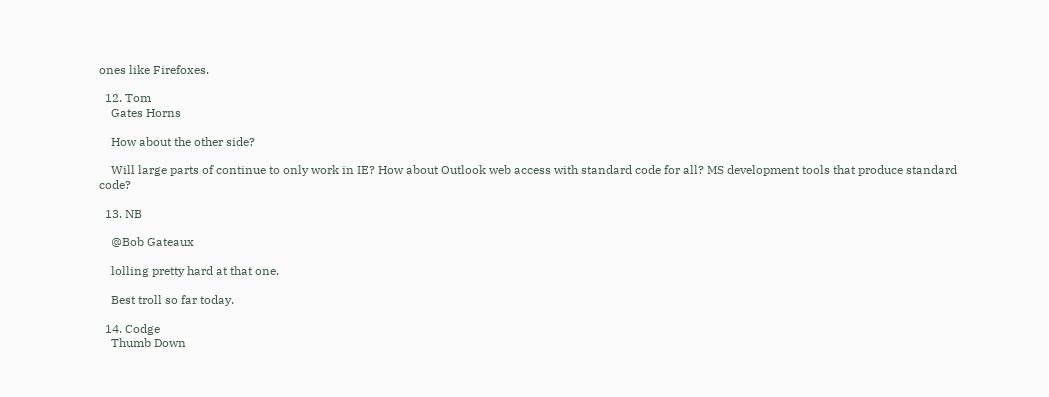ones like Firefoxes.

  12. Tom
    Gates Horns

    How about the other side?

    Will large parts of continue to only work in IE? How about Outlook web access with standard code for all? MS development tools that produce standard code?

  13. NB

    @Bob Gateaux

    lolling pretty hard at that one.

    Best troll so far today.

  14. Codge
    Thumb Down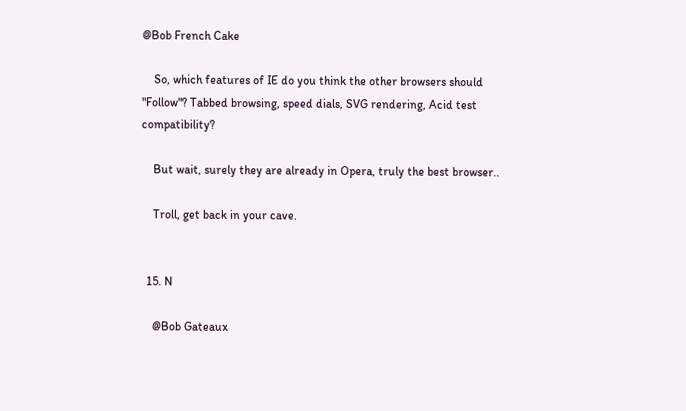@Bob French Cake

    So, which features of IE do you think the other browsers should "Follow"? Tabbed browsing, speed dials, SVG rendering, Acid test compatibility?

    But wait, surely they are already in Opera, truly the best browser..

    Troll, get back in your cave.


  15. N

    @Bob Gateaux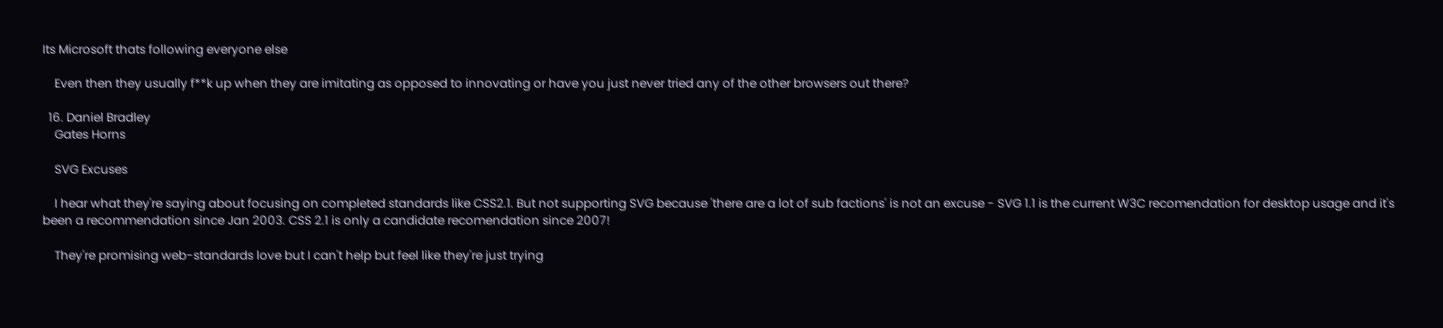Its Microsoft thats following everyone else

    Even then they usually f**k up when they are imitating as opposed to innovating or have you just never tried any of the other browsers out there?

  16. Daniel Bradley
    Gates Horns

    SVG Excuses

    I hear what they're saying about focusing on completed standards like CSS2.1. But not supporting SVG because 'there are a lot of sub factions' is not an excuse - SVG 1.1 is the current W3C recomendation for desktop usage and it's been a recommendation since Jan 2003. CSS 2.1 is only a candidate recomendation since 2007!

    They're promising web-standards love but I can't help but feel like they're just trying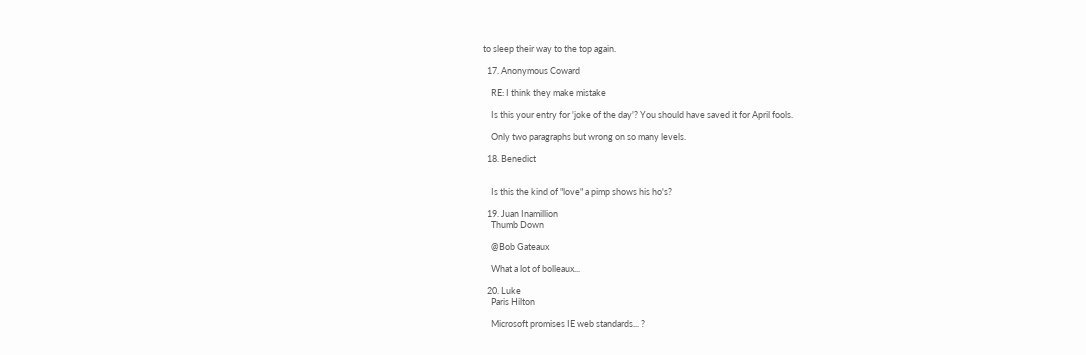to sleep their way to the top again.

  17. Anonymous Coward

    RE: I think they make mistake

    Is this your entry for 'joke of the day'? You should have saved it for April fools.

    Only two paragraphs but wrong on so many levels.

  18. Benedict


    Is this the kind of "love" a pimp shows his ho's?

  19. Juan Inamillion
    Thumb Down

    @Bob Gateaux

    What a lot of bolleaux...

  20. Luke
    Paris Hilton

    Microsoft promises IE web standards... ?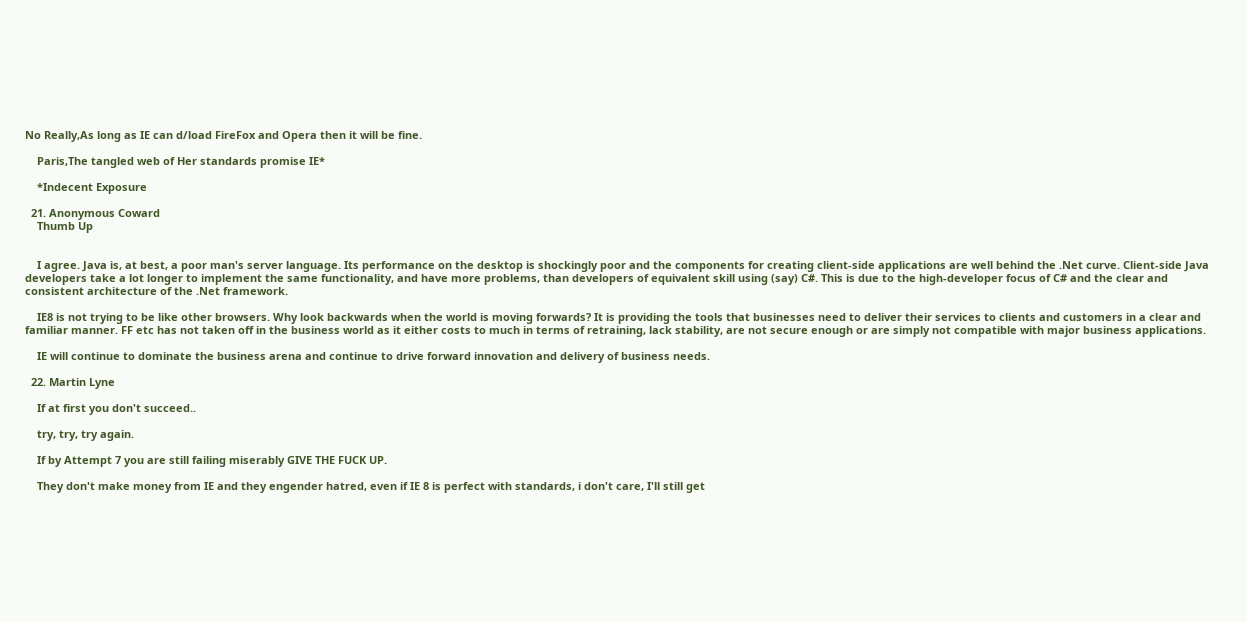No Really,As long as IE can d/load FireFox and Opera then it will be fine.

    Paris,The tangled web of Her standards promise IE*

    *Indecent Exposure

  21. Anonymous Coward
    Thumb Up


    I agree. Java is, at best, a poor man's server language. Its performance on the desktop is shockingly poor and the components for creating client-side applications are well behind the .Net curve. Client-side Java developers take a lot longer to implement the same functionality, and have more problems, than developers of equivalent skill using (say) C#. This is due to the high-developer focus of C# and the clear and consistent architecture of the .Net framework.

    IE8 is not trying to be like other browsers. Why look backwards when the world is moving forwards? It is providing the tools that businesses need to deliver their services to clients and customers in a clear and familiar manner. FF etc has not taken off in the business world as it either costs to much in terms of retraining, lack stability, are not secure enough or are simply not compatible with major business applications.

    IE will continue to dominate the business arena and continue to drive forward innovation and delivery of business needs.

  22. Martin Lyne

    If at first you don't succeed..

    try, try, try again.

    If by Attempt 7 you are still failing miserably GIVE THE FUCK UP.

    They don't make money from IE and they engender hatred, even if IE 8 is perfect with standards, i don't care, I'll still get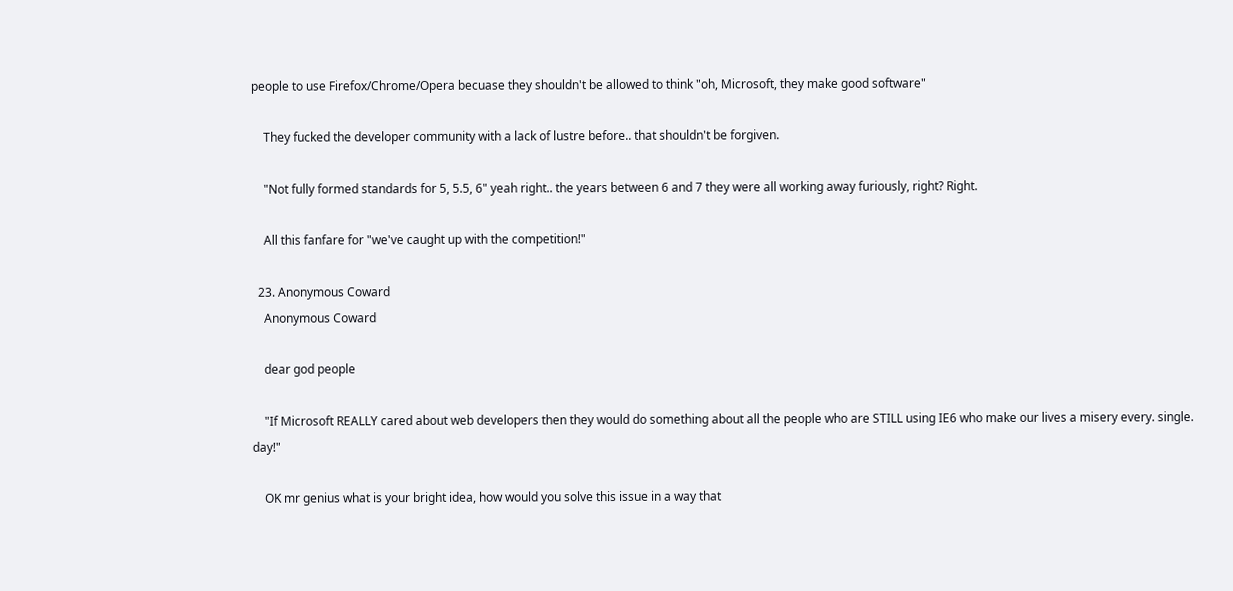people to use Firefox/Chrome/Opera becuase they shouldn't be allowed to think "oh, Microsoft, they make good software"

    They fucked the developer community with a lack of lustre before.. that shouldn't be forgiven.

    "Not fully formed standards for 5, 5.5, 6" yeah right.. the years between 6 and 7 they were all working away furiously, right? Right.

    All this fanfare for "we've caught up with the competition!"

  23. Anonymous Coward
    Anonymous Coward

    dear god people

    "If Microsoft REALLY cared about web developers then they would do something about all the people who are STILL using IE6 who make our lives a misery every. single. day!"

    OK mr genius what is your bright idea, how would you solve this issue in a way that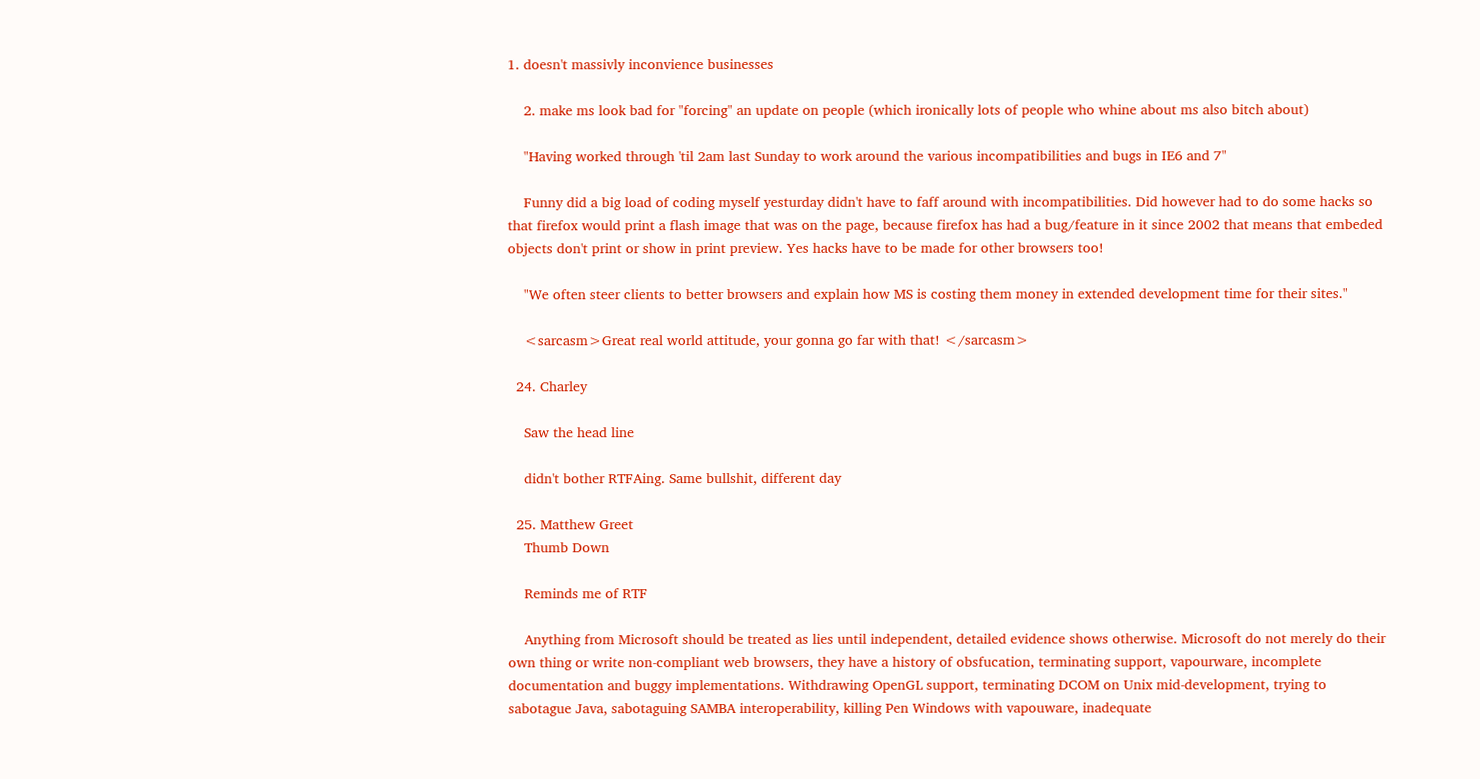1. doesn't massivly inconvience businesses

    2. make ms look bad for "forcing" an update on people (which ironically lots of people who whine about ms also bitch about)

    "Having worked through 'til 2am last Sunday to work around the various incompatibilities and bugs in IE6 and 7"

    Funny did a big load of coding myself yesturday didn't have to faff around with incompatibilities. Did however had to do some hacks so that firefox would print a flash image that was on the page, because firefox has had a bug/feature in it since 2002 that means that embeded objects don't print or show in print preview. Yes hacks have to be made for other browsers too!

    "We often steer clients to better browsers and explain how MS is costing them money in extended development time for their sites."

    <sarcasm>Great real world attitude, your gonna go far with that! </sarcasm>

  24. Charley

    Saw the head line

    didn't bother RTFAing. Same bullshit, different day

  25. Matthew Greet
    Thumb Down

    Reminds me of RTF

    Anything from Microsoft should be treated as lies until independent, detailed evidence shows otherwise. Microsoft do not merely do their own thing or write non-compliant web browsers, they have a history of obsfucation, terminating support, vapourware, incomplete documentation and buggy implementations. Withdrawing OpenGL support, terminating DCOM on Unix mid-development, trying to sabotague Java, sabotaguing SAMBA interoperability, killing Pen Windows with vapouware, inadequate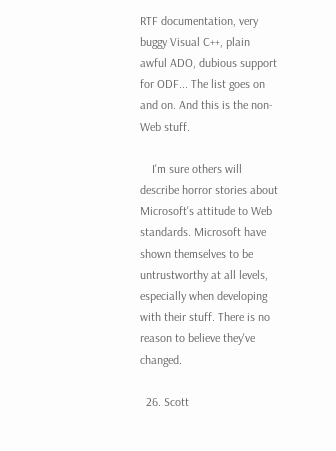RTF documentation, very buggy Visual C++, plain awful ADO, dubious support for ODF... The list goes on and on. And this is the non-Web stuff.

    I'm sure others will describe horror stories about Microsoft's attitude to Web standards. Microsoft have shown themselves to be untrustworthy at all levels, especially when developing with their stuff. There is no reason to believe they've changed.

  26. Scott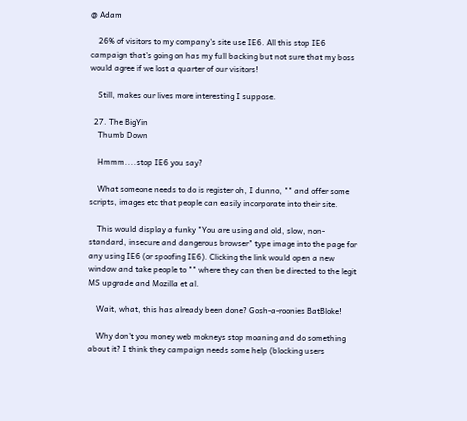@ Adam

    26% of visitors to my company's site use IE6. All this stop IE6 campaign that's going on has my full backing but not sure that my boss would agree if we lost a quarter of our visitors!

    Still, makes our lives more interesting I suppose.

  27. The BigYin
    Thumb Down

    Hmmm....stop IE6 you say?

    What someone needs to do is register oh, I dunno, "" and offer some scripts, images etc that people can easily incorporate into their site.

    This would display a funky "You are using and old, slow, non-standard, insecure and dangerous browser" type image into the page for any using IE6 (or spoofing IE6). Clicking the link would open a new window and take people to "" where they can then be directed to the legit MS upgrade and Mozilla et al.

    Wait, what, this has already been done? Gosh-a-roonies BatBloke!

    Why don't you money web mokneys stop moaning and do something about it? I think they campaign needs some help (blocking users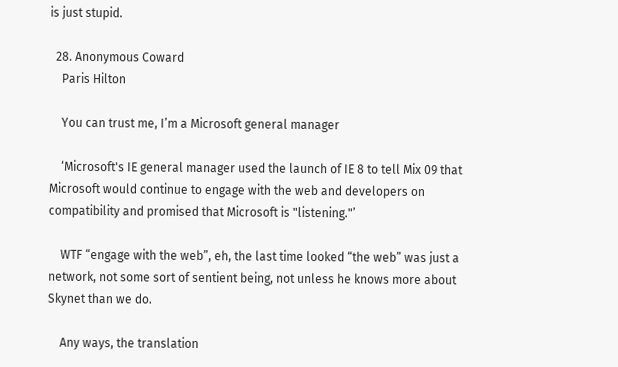is just stupid.

  28. Anonymous Coward
    Paris Hilton

    You can trust me, I’m a Microsoft general manager

    ‘Microsoft's IE general manager used the launch of IE 8 to tell Mix 09 that Microsoft would continue to engage with the web and developers on compatibility and promised that Microsoft is "listening."’

    WTF “engage with the web”, eh, the last time looked “the web” was just a network, not some sort of sentient being, not unless he knows more about Skynet than we do.

    Any ways, the translation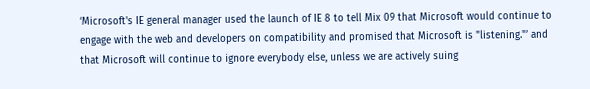‘Microsoft's IE general manager used the launch of IE 8 to tell Mix 09 that Microsoft would continue to engage with the web and developers on compatibility and promised that Microsoft is "listening."’ and that Microsoft will continue to ignore everybody else, unless we are actively suing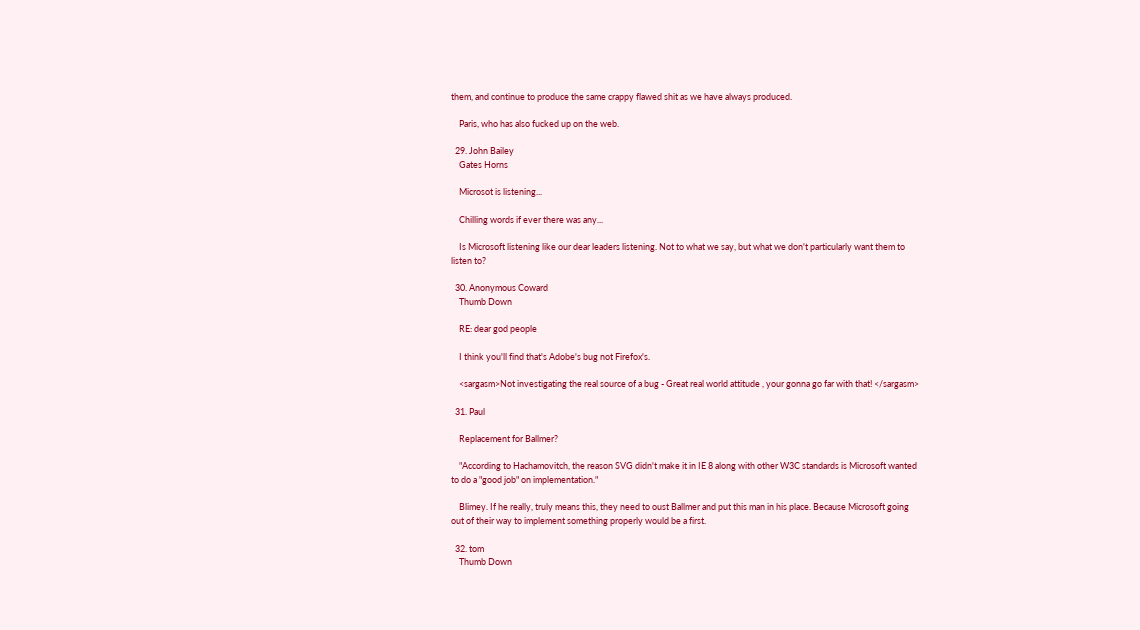them, and continue to produce the same crappy flawed shit as we have always produced.

    Paris, who has also fucked up on the web.

  29. John Bailey
    Gates Horns

    Microsot is listening...

    Chilling words if ever there was any...

    Is Microsoft listening like our dear leaders listening. Not to what we say, but what we don't particularly want them to listen to?

  30. Anonymous Coward
    Thumb Down

    RE: dear god people

    I think you'll find that's Adobe's bug not Firefox's.

    <sargasm>Not investigating the real source of a bug - Great real world attitude , your gonna go far with that! </sargasm>

  31. Paul

    Replacement for Ballmer?

    "According to Hachamovitch, the reason SVG didn't make it in IE 8 along with other W3C standards is Microsoft wanted to do a "good job" on implementation."

    Blimey. If he really, truly means this, they need to oust Ballmer and put this man in his place. Because Microsoft going out of their way to implement something properly would be a first.

  32. tom
    Thumb Down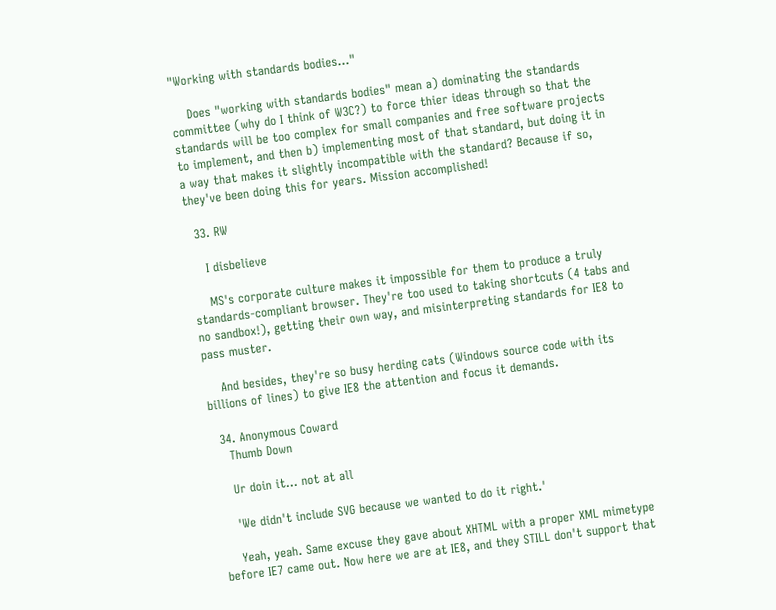"Working with standards bodies..."

    Does "working with standards bodies" mean a) dominating the standards committee (why do I think of W3C?) to force thier ideas through so that the standards will be too complex for small companies and free software projects to implement, and then b) implementing most of that standard, but doing it in a way that makes it slightly incompatible with the standard? Because if so, they've been doing this for years. Mission accomplished!

  33. RW

    I disbelieve

    MS's corporate culture makes it impossible for them to produce a truly standards-compliant browser. They're too used to taking shortcuts (4 tabs and no sandbox!), getting their own way, and misinterpreting standards for IE8 to pass muster.

    And besides, they're so busy herding cats (Windows source code with its billions of lines) to give IE8 the attention and focus it demands.

  34. Anonymous Coward
    Thumb Down

    Ur doin it... not at all

    'We didn't include SVG because we wanted to do it right.'

    Yeah, yeah. Same excuse they gave about XHTML with a proper XML mimetype before IE7 came out. Now here we are at IE8, and they STILL don't support that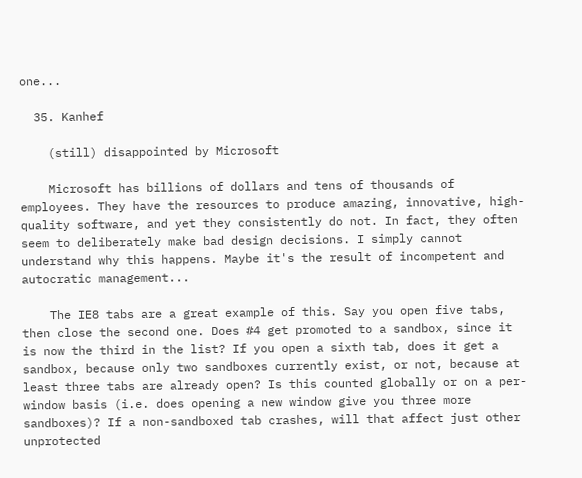one...

  35. Kanhef

    (still) disappointed by Microsoft

    Microsoft has billions of dollars and tens of thousands of employees. They have the resources to produce amazing, innovative, high-quality software, and yet they consistently do not. In fact, they often seem to deliberately make bad design decisions. I simply cannot understand why this happens. Maybe it's the result of incompetent and autocratic management...

    The IE8 tabs are a great example of this. Say you open five tabs, then close the second one. Does #4 get promoted to a sandbox, since it is now the third in the list? If you open a sixth tab, does it get a sandbox, because only two sandboxes currently exist, or not, because at least three tabs are already open? Is this counted globally or on a per-window basis (i.e. does opening a new window give you three more sandboxes)? If a non-sandboxed tab crashes, will that affect just other unprotected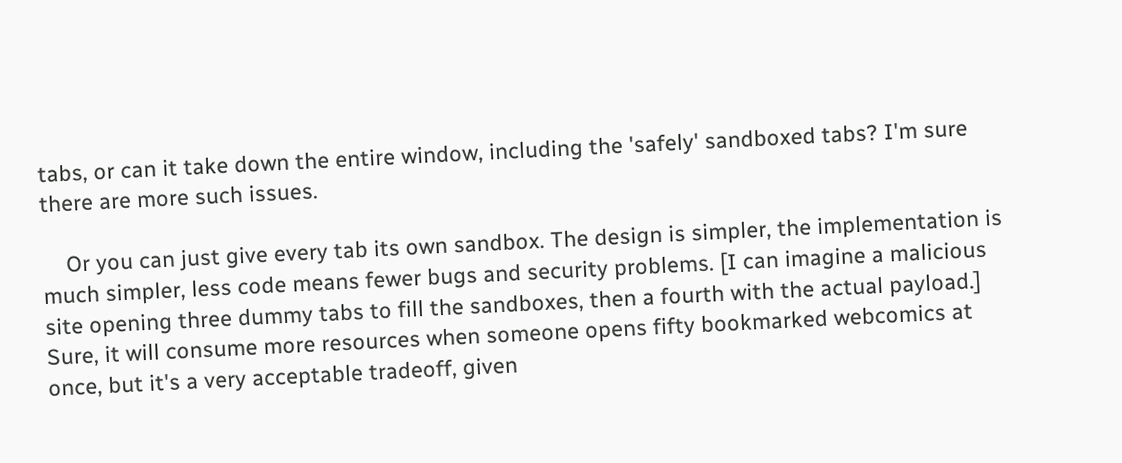tabs, or can it take down the entire window, including the 'safely' sandboxed tabs? I'm sure there are more such issues.

    Or you can just give every tab its own sandbox. The design is simpler, the implementation is much simpler, less code means fewer bugs and security problems. [I can imagine a malicious site opening three dummy tabs to fill the sandboxes, then a fourth with the actual payload.] Sure, it will consume more resources when someone opens fifty bookmarked webcomics at once, but it's a very acceptable tradeoff, given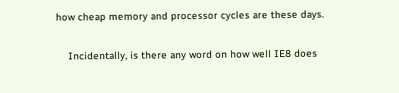how cheap memory and processor cycles are these days.

    Incidentally, is there any word on how well IE8 does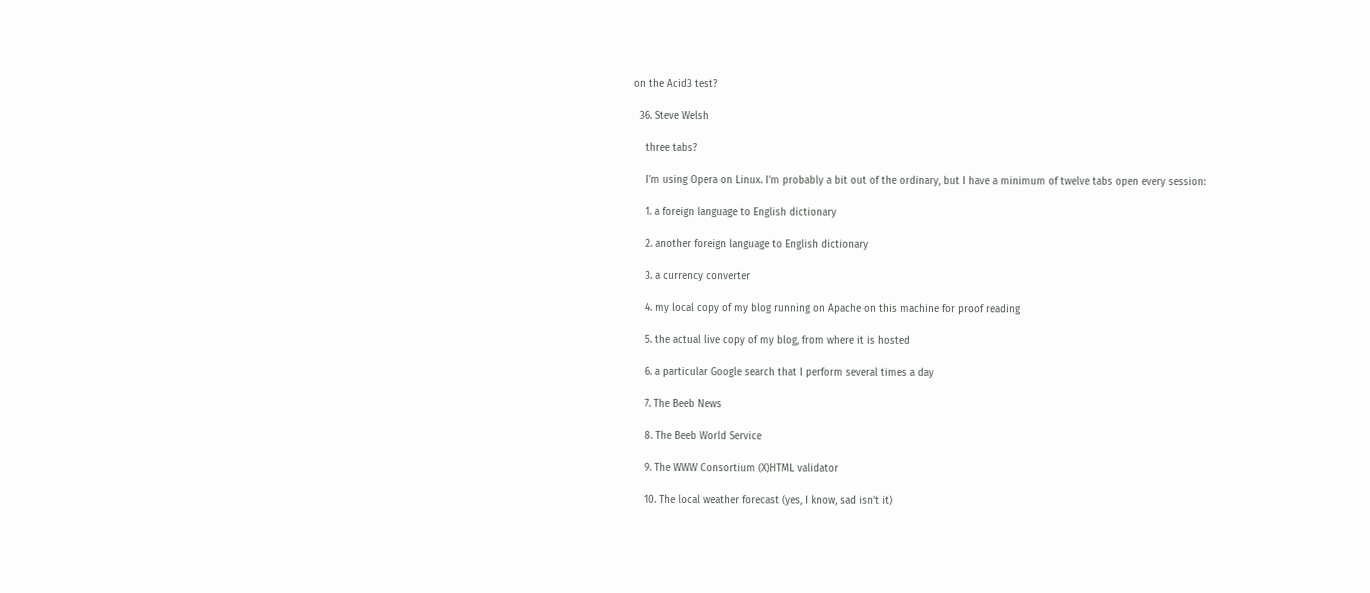on the Acid3 test?

  36. Steve Welsh

    three tabs?

    I'm using Opera on Linux. I'm probably a bit out of the ordinary, but I have a minimum of twelve tabs open every session:

    1. a foreign language to English dictionary

    2. another foreign language to English dictionary

    3. a currency converter

    4. my local copy of my blog running on Apache on this machine for proof reading

    5. the actual live copy of my blog, from where it is hosted

    6. a particular Google search that I perform several times a day

    7. The Beeb News

    8. The Beeb World Service

    9. The WWW Consortium (X)HTML validator

    10. The local weather forecast (yes, I know, sad isn't it)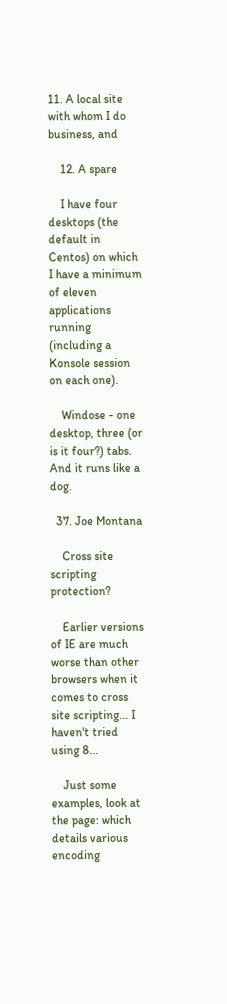11. A local site with whom I do business, and

    12. A spare

    I have four desktops (the default in Centos) on which I have a minimum of eleven applications running (including a Konsole session on each one).

    Windose - one desktop, three (or is it four?) tabs. And it runs like a dog.

  37. Joe Montana

    Cross site scripting protection?

    Earlier versions of IE are much worse than other browsers when it comes to cross site scripting... I haven't tried using 8...

    Just some examples, look at the page: which details various encoding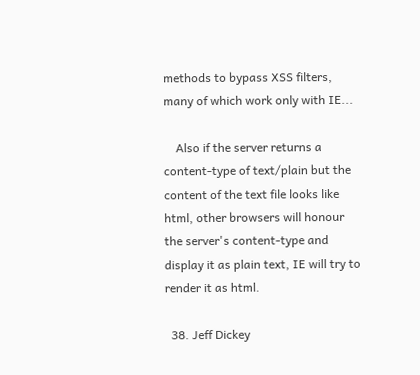methods to bypass XSS filters, many of which work only with IE...

    Also if the server returns a content-type of text/plain but the content of the text file looks like html, other browsers will honour the server's content-type and display it as plain text, IE will try to render it as html.

  38. Jeff Dickey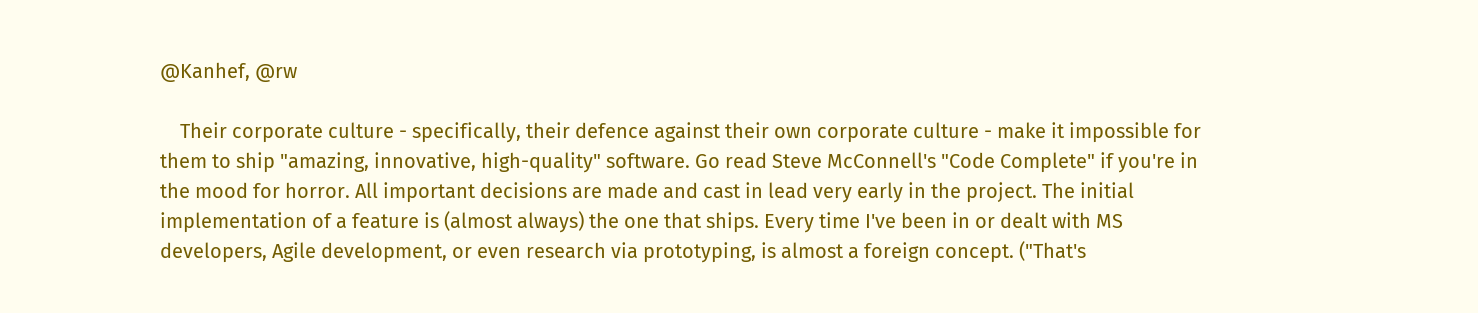@Kanhef, @rw

    Their corporate culture - specifically, their defence against their own corporate culture - make it impossible for them to ship "amazing, innovative, high-quality" software. Go read Steve McConnell's "Code Complete" if you're in the mood for horror. All important decisions are made and cast in lead very early in the project. The initial implementation of a feature is (almost always) the one that ships. Every time I've been in or dealt with MS developers, Agile development, or even research via prototyping, is almost a foreign concept. ("That's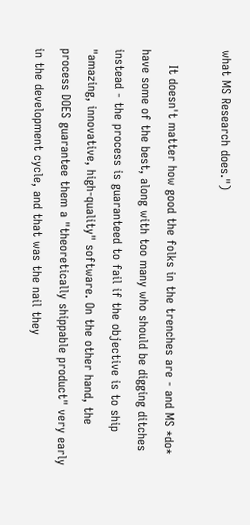what MS Research does.")

    It doesn't matter how good the folks in the trenches are - and MS *do* have some of the best, along with too many who should be digging ditches instead - the process is guaranteed to fail if the objective is to ship "amazing, innovative, high-quality" software. On the other hand, the process DOES guarantee them a "theoretically shippable product" very early in the development cycle, and that was the nail they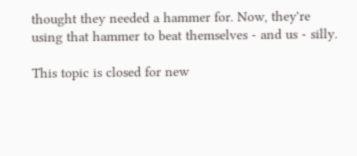thought they needed a hammer for. Now, they're using that hammer to beat themselves - and us - silly.

This topic is closed for new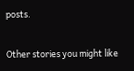posts.

Other stories you might like